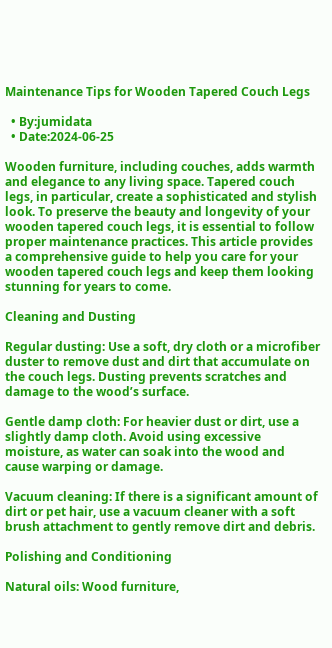Maintenance Tips for Wooden Tapered Couch Legs

  • By:jumidata
  • Date:2024-06-25

Wooden furniture, including couches, adds warmth and elegance to any living space. Tapered couch legs, in particular, create a sophisticated and stylish look. To preserve the beauty and longevity of your wooden tapered couch legs, it is essential to follow proper maintenance practices. This article provides a comprehensive guide to help you care for your wooden tapered couch legs and keep them looking stunning for years to come.

Cleaning and Dusting

Regular dusting: Use a soft, dry cloth or a microfiber duster to remove dust and dirt that accumulate on the couch legs. Dusting prevents scratches and damage to the wood’s surface.

Gentle damp cloth: For heavier dust or dirt, use a slightly damp cloth. Avoid using excessive moisture, as water can soak into the wood and cause warping or damage.

Vacuum cleaning: If there is a significant amount of dirt or pet hair, use a vacuum cleaner with a soft brush attachment to gently remove dirt and debris.

Polishing and Conditioning

Natural oils: Wood furniture,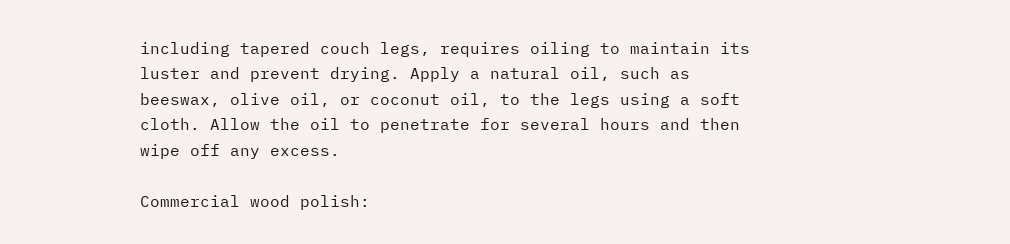including tapered couch legs, requires oiling to maintain its luster and prevent drying. Apply a natural oil, such as beeswax, olive oil, or coconut oil, to the legs using a soft cloth. Allow the oil to penetrate for several hours and then wipe off any excess.

Commercial wood polish: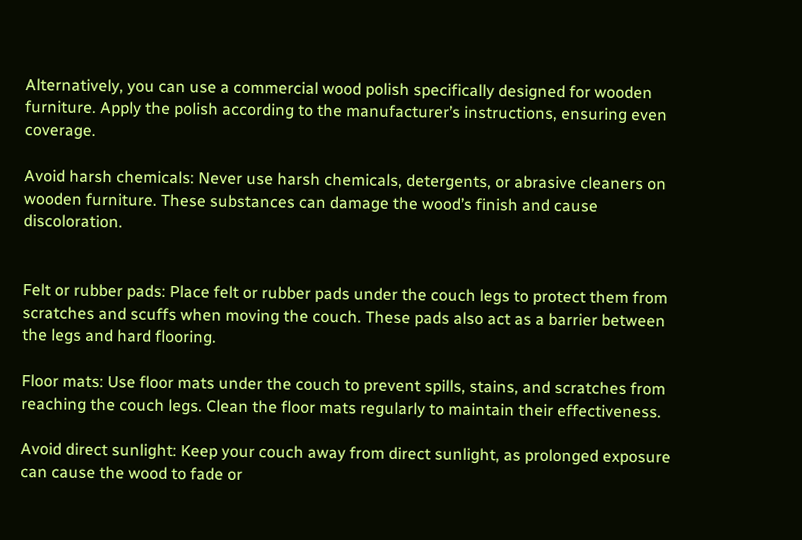Alternatively, you can use a commercial wood polish specifically designed for wooden furniture. Apply the polish according to the manufacturer’s instructions, ensuring even coverage.

Avoid harsh chemicals: Never use harsh chemicals, detergents, or abrasive cleaners on wooden furniture. These substances can damage the wood’s finish and cause discoloration.


Felt or rubber pads: Place felt or rubber pads under the couch legs to protect them from scratches and scuffs when moving the couch. These pads also act as a barrier between the legs and hard flooring.

Floor mats: Use floor mats under the couch to prevent spills, stains, and scratches from reaching the couch legs. Clean the floor mats regularly to maintain their effectiveness.

Avoid direct sunlight: Keep your couch away from direct sunlight, as prolonged exposure can cause the wood to fade or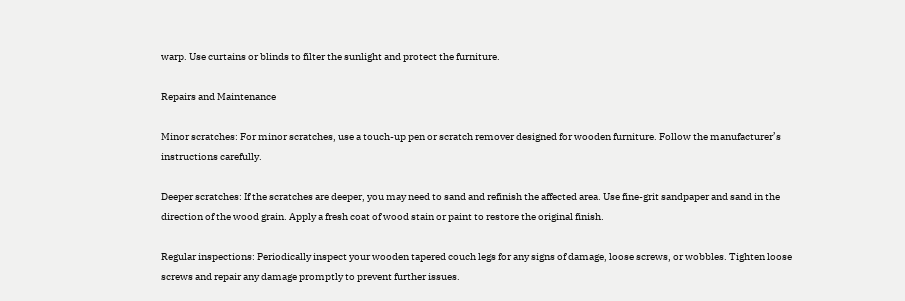warp. Use curtains or blinds to filter the sunlight and protect the furniture.

Repairs and Maintenance

Minor scratches: For minor scratches, use a touch-up pen or scratch remover designed for wooden furniture. Follow the manufacturer’s instructions carefully.

Deeper scratches: If the scratches are deeper, you may need to sand and refinish the affected area. Use fine-grit sandpaper and sand in the direction of the wood grain. Apply a fresh coat of wood stain or paint to restore the original finish.

Regular inspections: Periodically inspect your wooden tapered couch legs for any signs of damage, loose screws, or wobbles. Tighten loose screws and repair any damage promptly to prevent further issues.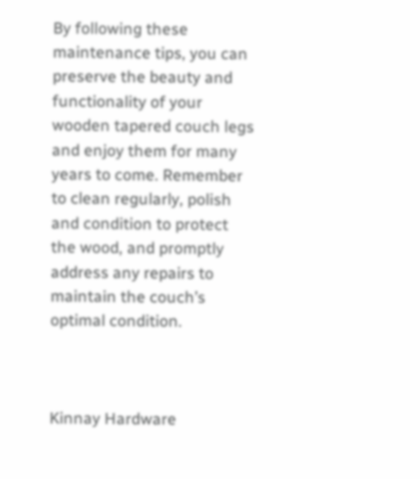By following these maintenance tips, you can preserve the beauty and functionality of your wooden tapered couch legs and enjoy them for many years to come. Remember to clean regularly, polish and condition to protect the wood, and promptly address any repairs to maintain the couch’s optimal condition.



Kinnay Hardware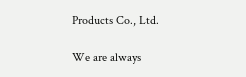Products Co., Ltd.

We are always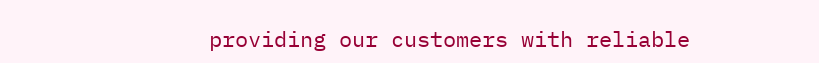providing our customers with reliable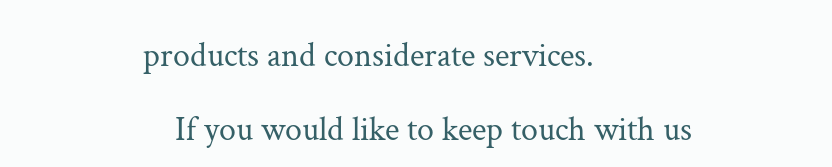products and considerate services.

    If you would like to keep touch with us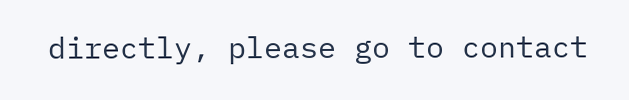directly, please go to contact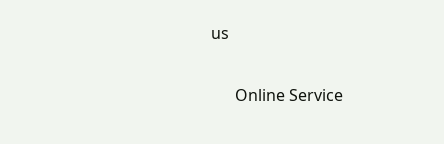us


      Online Service